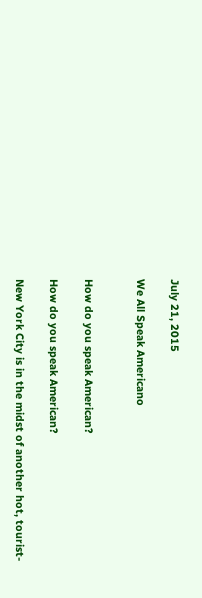July 21, 2015

We All Speak Americano


How do you speak American?

How do you speak American?

New York City is in the midst of another hot, tourist-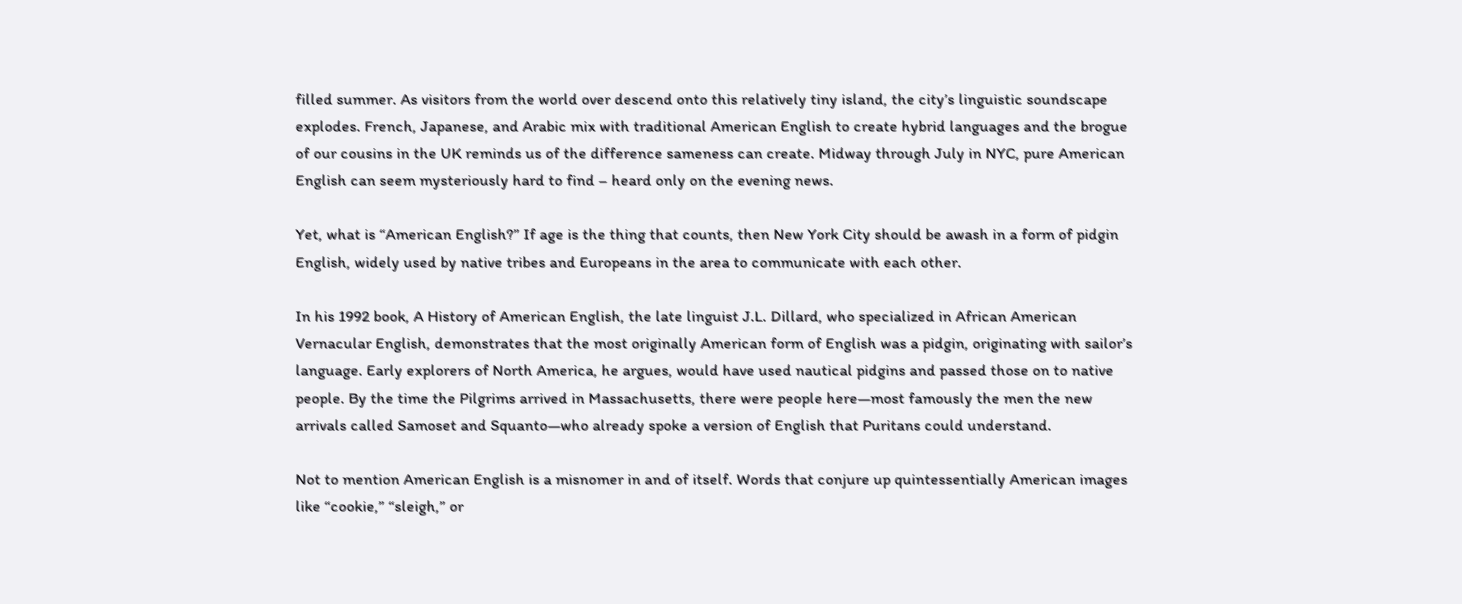filled summer. As visitors from the world over descend onto this relatively tiny island, the city’s linguistic soundscape explodes. French, Japanese, and Arabic mix with traditional American English to create hybrid languages and the brogue of our cousins in the UK reminds us of the difference sameness can create. Midway through July in NYC, pure American English can seem mysteriously hard to find – heard only on the evening news.

Yet, what is “American English?” If age is the thing that counts, then New York City should be awash in a form of pidgin English, widely used by native tribes and Europeans in the area to communicate with each other.

In his 1992 book, A History of American English, the late linguist J.L. Dillard, who specialized in African American Vernacular English, demonstrates that the most originally American form of English was a pidgin, originating with sailor’s language. Early explorers of North America, he argues, would have used nautical pidgins and passed those on to native people. By the time the Pilgrims arrived in Massachusetts, there were people here—most famously the men the new arrivals called Samoset and Squanto—who already spoke a version of English that Puritans could understand.

Not to mention American English is a misnomer in and of itself. Words that conjure up quintessentially American images like “cookie,” “sleigh,” or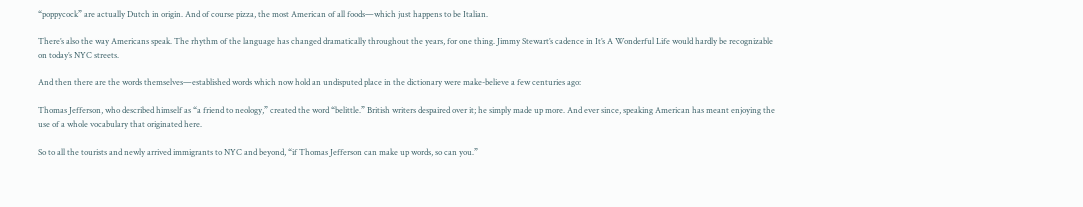“poppycock” are actually Dutch in origin. And of course pizza, the most American of all foods—which just happens to be Italian.

There’s also the way Americans speak. The rhythm of the language has changed dramatically throughout the years, for one thing. Jimmy Stewart’s cadence in It’s A Wonderful Life would hardly be recognizable on today’s NYC streets.

And then there are the words themselves—established words which now hold an undisputed place in the dictionary were make-believe a few centuries ago:

Thomas Jefferson, who described himself as “a friend to neology,” created the word “belittle.” British writers despaired over it; he simply made up more. And ever since, speaking American has meant enjoying the use of a whole vocabulary that originated here.

So to all the tourists and newly arrived immigrants to NYC and beyond, “if Thomas Jefferson can make up words, so can you.”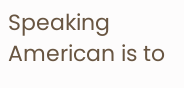Speaking American is to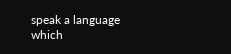speak a language which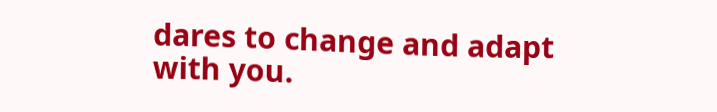dares to change and adapt with you.